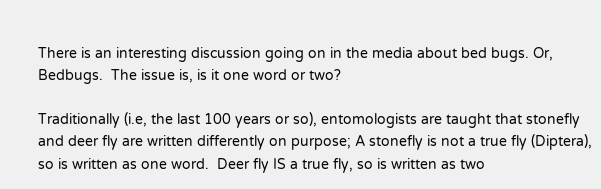There is an interesting discussion going on in the media about bed bugs. Or, Bedbugs.  The issue is, is it one word or two?

Traditionally (i.e, the last 100 years or so), entomologists are taught that stonefly and deer fly are written differently on purpose; A stonefly is not a true fly (Diptera), so is written as one word.  Deer fly IS a true fly, so is written as two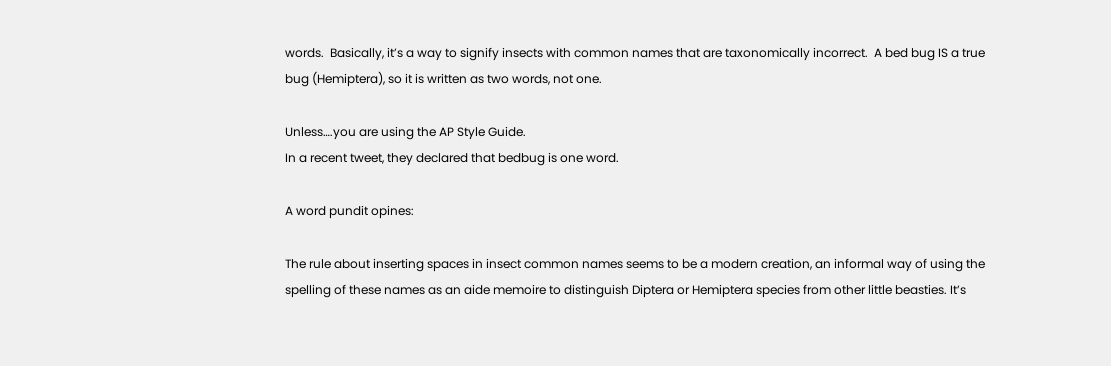words.  Basically, it’s a way to signify insects with common names that are taxonomically incorrect.  A bed bug IS a true bug (Hemiptera), so it is written as two words, not one.

Unless….you are using the AP Style Guide.
In a recent tweet, they declared that bedbug is one word.

A word pundit opines:

The rule about inserting spaces in insect common names seems to be a modern creation, an informal way of using the spelling of these names as an aide memoire to distinguish Diptera or Hemiptera species from other little beasties. It’s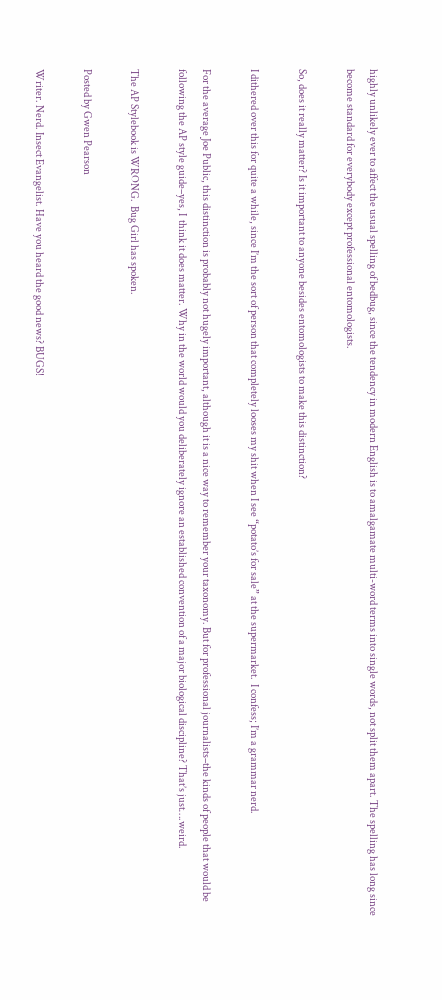highly unlikely ever to affect the usual spelling of bedbug, since the tendency in modern English is to amalgamate multi-word terms into single words, not split them apart. The spelling has long since become standard for everybody except professional entomologists.

So, does it really matter? Is it important to anyone besides entomologists to make this distinction?

I dithered over this for quite a while, since I’m the sort of person that completely looses my shit when I see “potato’s for sale” at the supermarket.  I confess; I’m a grammar nerd.

For the average Joe Public, this distinction is probably not hugely important, although it is a nice way to remember your taxonomy. But for professional journalists–the kinds of people that would be following the AP style guide–yes, I  think it does matter. Why in the world would you deliberately ignore an established convention of a major biological discipline? That’s just….weird.

The AP Stylebook is WRONG.  Bug Girl has spoken.

Posted by Gwen Pearson

Writer. Nerd. Insect Evangelist. Have you heard the good news? BUGS!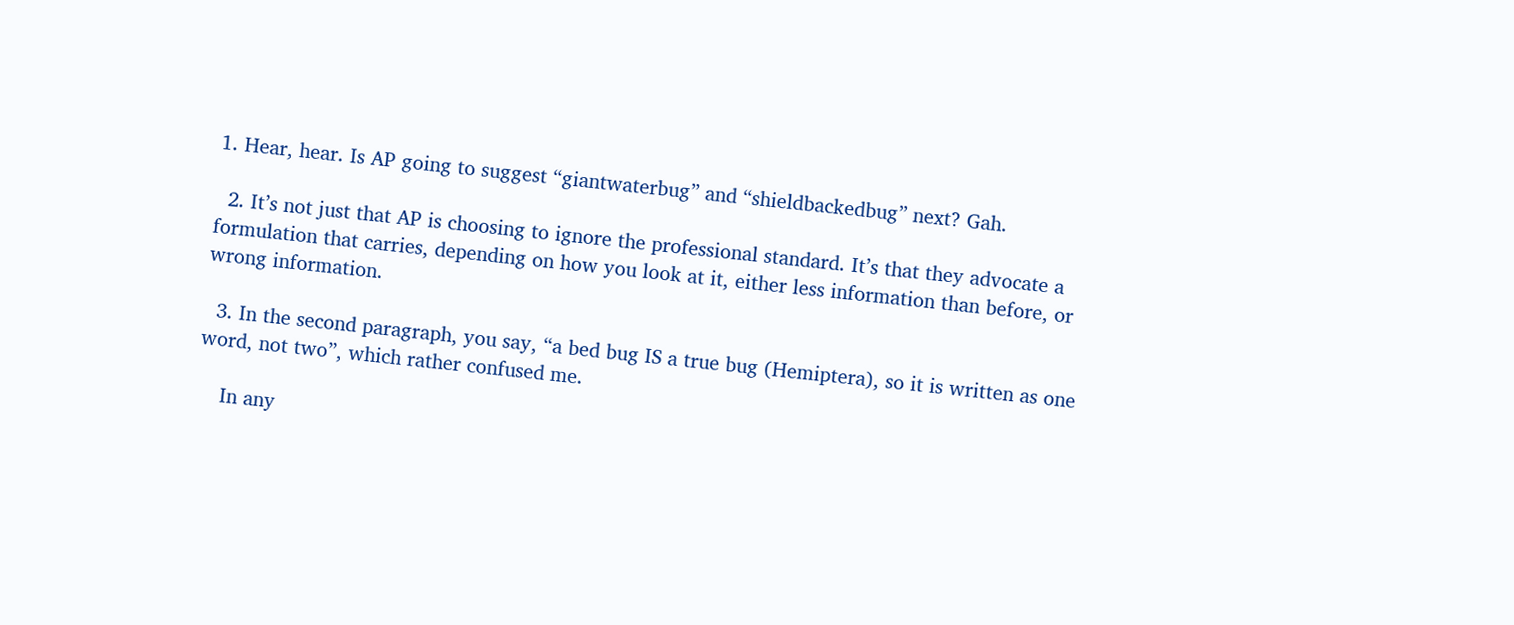1. Hear, hear. Is AP going to suggest “giantwaterbug” and “shieldbackedbug” next? Gah.

  2. It’s not just that AP is choosing to ignore the professional standard. It’s that they advocate a formulation that carries, depending on how you look at it, either less information than before, or wrong information.

  3. In the second paragraph, you say, “a bed bug IS a true bug (Hemiptera), so it is written as one word, not two”, which rather confused me.

    In any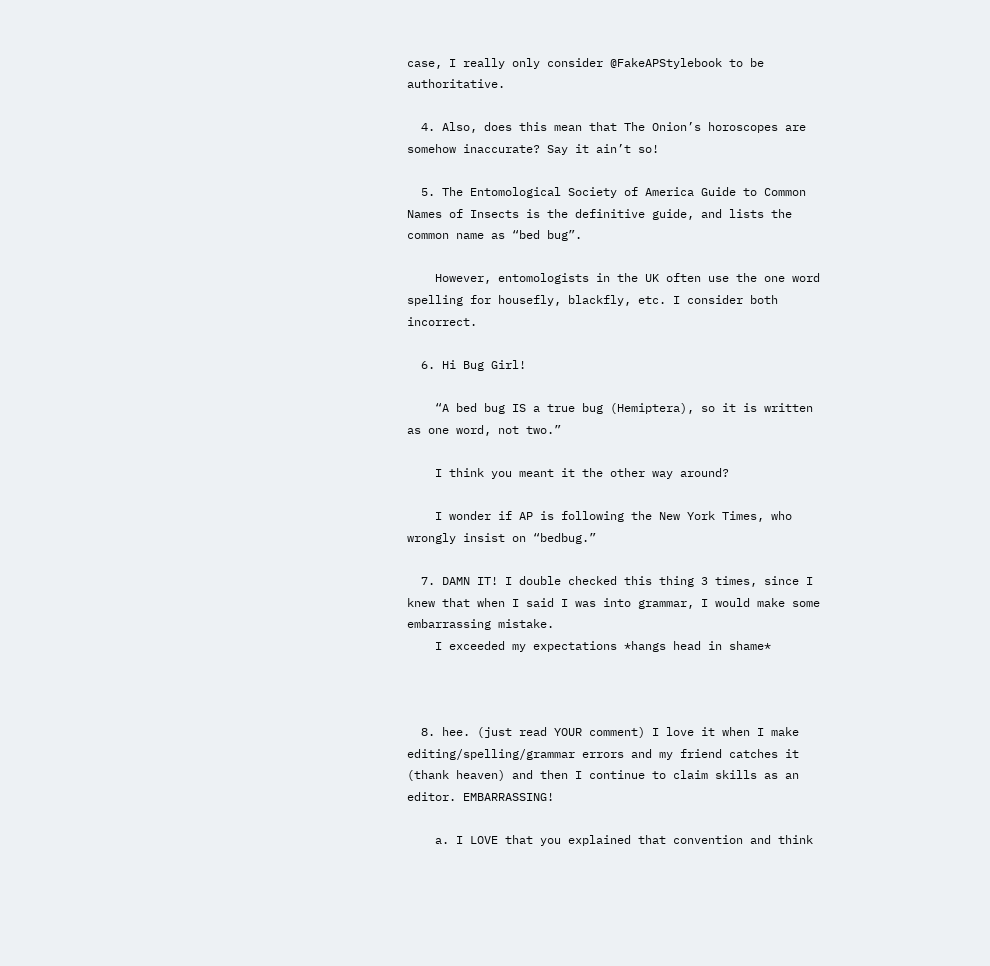case, I really only consider @FakeAPStylebook to be authoritative.

  4. Also, does this mean that The Onion’s horoscopes are somehow inaccurate? Say it ain’t so!

  5. The Entomological Society of America Guide to Common Names of Insects is the definitive guide, and lists the common name as “bed bug”.

    However, entomologists in the UK often use the one word spelling for housefly, blackfly, etc. I consider both incorrect.

  6. Hi Bug Girl!

    “A bed bug IS a true bug (Hemiptera), so it is written as one word, not two.”

    I think you meant it the other way around?

    I wonder if AP is following the New York Times, who wrongly insist on “bedbug.”

  7. DAMN IT! I double checked this thing 3 times, since I knew that when I said I was into grammar, I would make some embarrassing mistake.
    I exceeded my expectations *hangs head in shame*



  8. hee. (just read YOUR comment) I love it when I make editing/spelling/grammar errors and my friend catches it (thank heaven) and then I continue to claim skills as an editor. EMBARRASSING!

    a. I LOVE that you explained that convention and think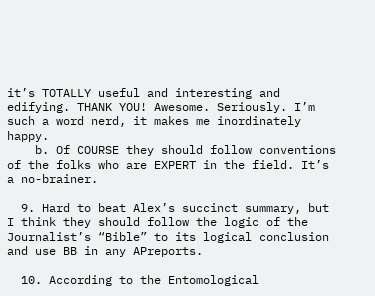it’s TOTALLY useful and interesting and edifying. THANK YOU! Awesome. Seriously. I’m such a word nerd, it makes me inordinately happy.
    b. Of COURSE they should follow conventions of the folks who are EXPERT in the field. It’s a no-brainer.

  9. Hard to beat Alex’s succinct summary, but I think they should follow the logic of the Journalist’s “Bible” to its logical conclusion and use BB in any APreports.

  10. According to the Entomological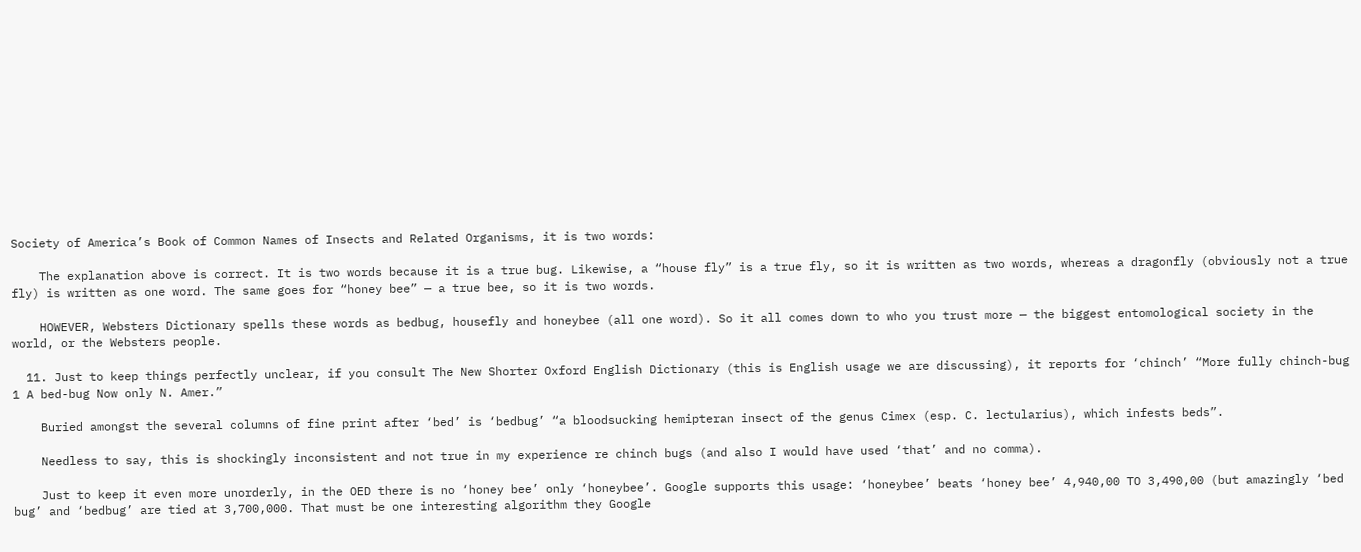Society of America’s Book of Common Names of Insects and Related Organisms, it is two words:

    The explanation above is correct. It is two words because it is a true bug. Likewise, a “house fly” is a true fly, so it is written as two words, whereas a dragonfly (obviously not a true fly) is written as one word. The same goes for “honey bee” — a true bee, so it is two words.

    HOWEVER, Websters Dictionary spells these words as bedbug, housefly and honeybee (all one word). So it all comes down to who you trust more — the biggest entomological society in the world, or the Websters people.

  11. Just to keep things perfectly unclear, if you consult The New Shorter Oxford English Dictionary (this is English usage we are discussing), it reports for ‘chinch’ “More fully chinch-bug 1 A bed-bug Now only N. Amer.”

    Buried amongst the several columns of fine print after ‘bed’ is ‘bedbug’ “a bloodsucking hemipteran insect of the genus Cimex (esp. C. lectularius), which infests beds”.

    Needless to say, this is shockingly inconsistent and not true in my experience re chinch bugs (and also I would have used ‘that’ and no comma).

    Just to keep it even more unorderly, in the OED there is no ‘honey bee’ only ‘honeybee’. Google supports this usage: ‘honeybee’ beats ‘honey bee’ 4,940,00 TO 3,490,00 (but amazingly ‘bed bug’ and ‘bedbug’ are tied at 3,700,000. That must be one interesting algorithm they Google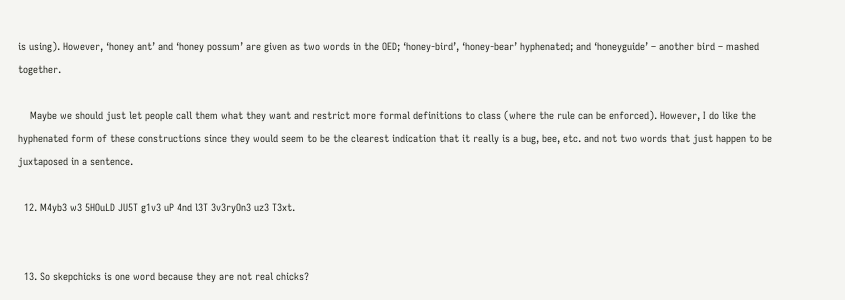is using). However, ‘honey ant’ and ‘honey possum’ are given as two words in the OED; ‘honey-bird’, ‘honey-bear’ hyphenated; and ‘honeyguide’ – another bird – mashed together.

    Maybe we should just let people call them what they want and restrict more formal definitions to class (where the rule can be enforced). However, I do like the hyphenated form of these constructions since they would seem to be the clearest indication that it really is a bug, bee, etc. and not two words that just happen to be juxtaposed in a sentence.

  12. M4yb3 w3 5HOuLD JU5T g1v3 uP 4nd l3T 3v3ryOn3 uz3 T3xt.


  13. So skepchicks is one word because they are not real chicks?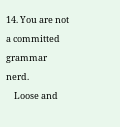14. You are not a committed grammar nerd.
    Loose and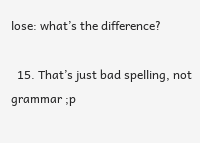lose: what’s the difference?

  15. That’s just bad spelling, not grammar ;p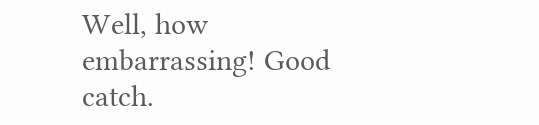Well, how embarrassing! Good catch.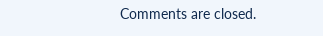Comments are closed.